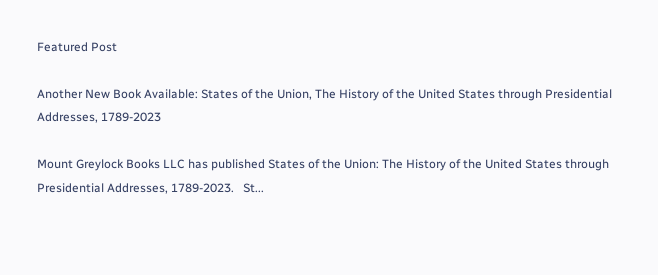Featured Post

Another New Book Available: States of the Union, The History of the United States through Presidential Addresses, 1789-2023

Mount Greylock Books LLC has published States of the Union: The History of the United States through Presidential Addresses, 1789-2023.   St...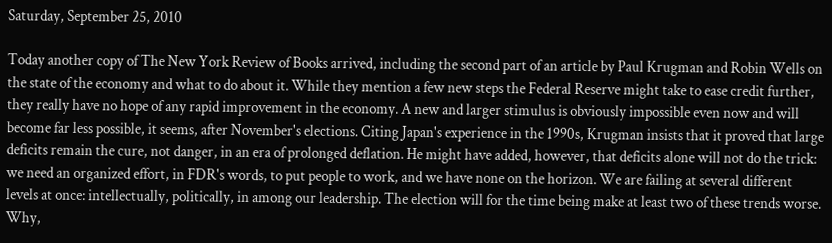Saturday, September 25, 2010

Today another copy of The New York Review of Books arrived, including the second part of an article by Paul Krugman and Robin Wells on the state of the economy and what to do about it. While they mention a few new steps the Federal Reserve might take to ease credit further, they really have no hope of any rapid improvement in the economy. A new and larger stimulus is obviously impossible even now and will become far less possible, it seems, after November's elections. Citing Japan's experience in the 1990s, Krugman insists that it proved that large deficits remain the cure, not danger, in an era of prolonged deflation. He might have added, however, that deficits alone will not do the trick: we need an organized effort, in FDR's words, to put people to work, and we have none on the horizon. We are failing at several different levels at once: intellectually, politically, in among our leadership. The election will for the time being make at least two of these trends worse. Why,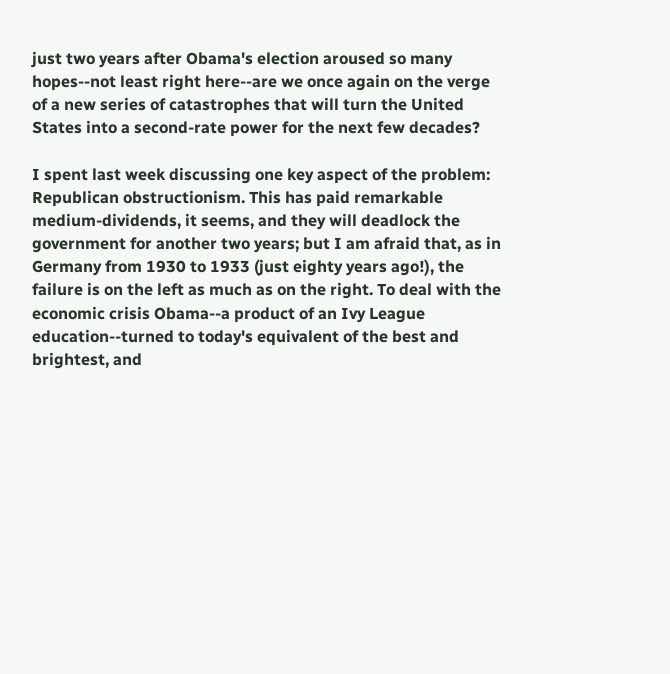just two years after Obama's election aroused so many hopes--not least right here--are we once again on the verge of a new series of catastrophes that will turn the United States into a second-rate power for the next few decades?

I spent last week discussing one key aspect of the problem: Republican obstructionism. This has paid remarkable medium-dividends, it seems, and they will deadlock the government for another two years; but I am afraid that, as in Germany from 1930 to 1933 (just eighty years ago!), the failure is on the left as much as on the right. To deal with the economic crisis Obama--a product of an Ivy League education--turned to today's equivalent of the best and brightest, and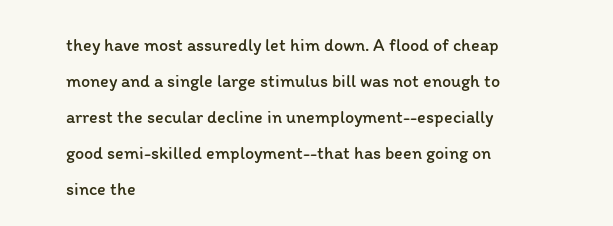they have most assuredly let him down. A flood of cheap money and a single large stimulus bill was not enough to arrest the secular decline in unemployment--especially good semi-skilled employment--that has been going on since the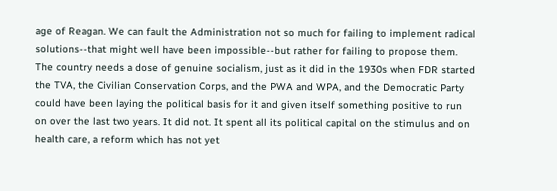age of Reagan. We can fault the Administration not so much for failing to implement radical solutions--that might well have been impossible--but rather for failing to propose them. The country needs a dose of genuine socialism, just as it did in the 1930s when FDR started the TVA, the Civilian Conservation Corps, and the PWA and WPA, and the Democratic Party could have been laying the political basis for it and given itself something positive to run on over the last two years. It did not. It spent all its political capital on the stimulus and on health care, a reform which has not yet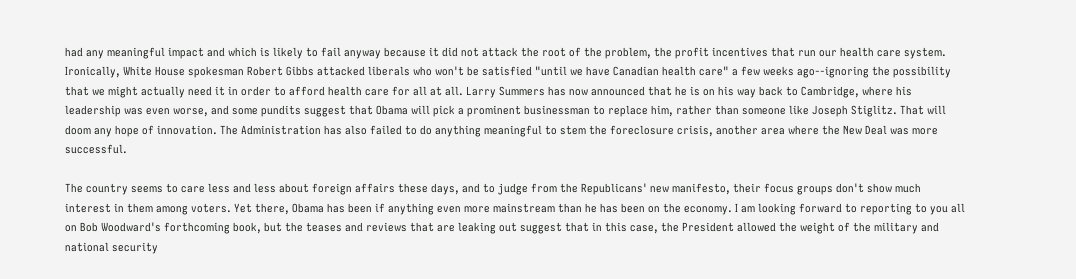had any meaningful impact and which is likely to fail anyway because it did not attack the root of the problem, the profit incentives that run our health care system. Ironically, White House spokesman Robert Gibbs attacked liberals who won't be satisfied "until we have Canadian health care" a few weeks ago--ignoring the possibility that we might actually need it in order to afford health care for all at all. Larry Summers has now announced that he is on his way back to Cambridge, where his leadership was even worse, and some pundits suggest that Obama will pick a prominent businessman to replace him, rather than someone like Joseph Stiglitz. That will doom any hope of innovation. The Administration has also failed to do anything meaningful to stem the foreclosure crisis, another area where the New Deal was more successful.

The country seems to care less and less about foreign affairs these days, and to judge from the Republicans' new manifesto, their focus groups don't show much interest in them among voters. Yet there, Obama has been if anything even more mainstream than he has been on the economy. I am looking forward to reporting to you all on Bob Woodward's forthcoming book, but the teases and reviews that are leaking out suggest that in this case, the President allowed the weight of the military and national security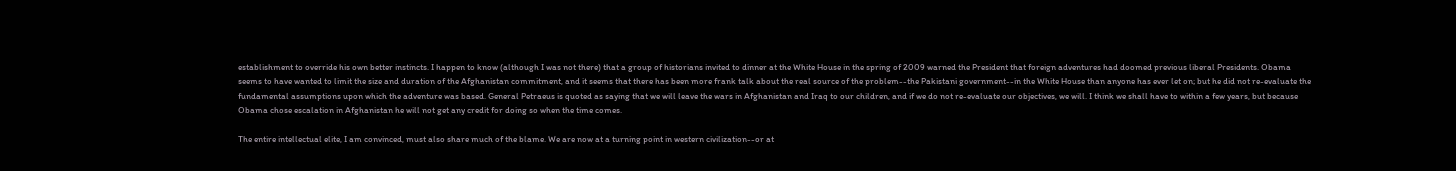establishment to override his own better instincts. I happen to know (although I was not there) that a group of historians invited to dinner at the White House in the spring of 2009 warned the President that foreign adventures had doomed previous liberal Presidents. Obama seems to have wanted to limit the size and duration of the Afghanistan commitment, and it seems that there has been more frank talk about the real source of the problem--the Pakistani government--in the White House than anyone has ever let on; but he did not re-evaluate the fundamental assumptions upon which the adventure was based. General Petraeus is quoted as saying that we will leave the wars in Afghanistan and Iraq to our children, and if we do not re-evaluate our objectives, we will. I think we shall have to within a few years, but because Obama chose escalation in Afghanistan he will not get any credit for doing so when the time comes.

The entire intellectual elite, I am convinced, must also share much of the blame. We are now at a turning point in western civilization--or at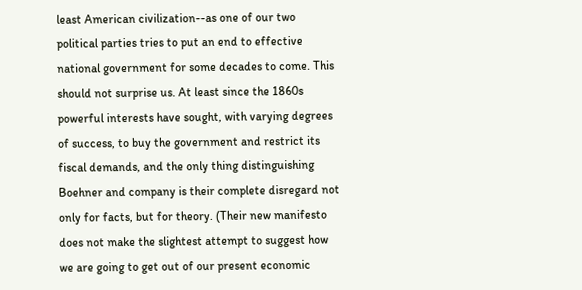least American civilization--as one of our two political parties tries to put an end to effective national government for some decades to come. This should not surprise us. At least since the 1860s powerful interests have sought, with varying degrees of success, to buy the government and restrict its fiscal demands, and the only thing distinguishing Boehner and company is their complete disregard not only for facts, but for theory. (Their new manifesto does not make the slightest attempt to suggest how we are going to get out of our present economic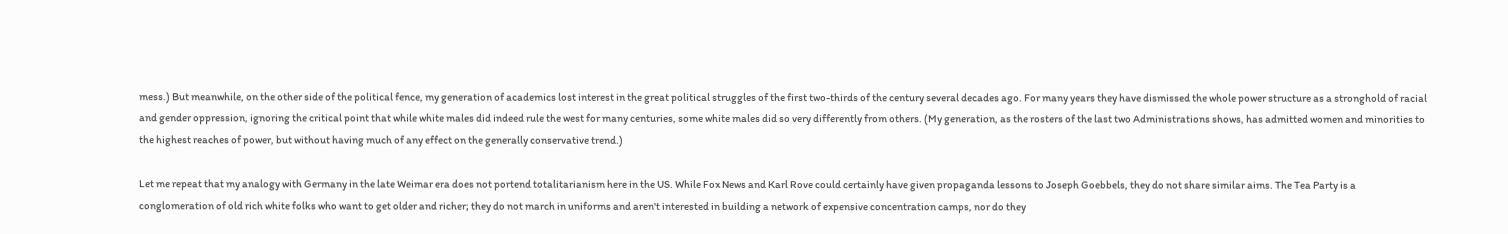mess.) But meanwhile, on the other side of the political fence, my generation of academics lost interest in the great political struggles of the first two-thirds of the century several decades ago. For many years they have dismissed the whole power structure as a stronghold of racial and gender oppression, ignoring the critical point that while white males did indeed rule the west for many centuries, some white males did so very differently from others. (My generation, as the rosters of the last two Administrations shows, has admitted women and minorities to the highest reaches of power, but without having much of any effect on the generally conservative trend.)

Let me repeat that my analogy with Germany in the late Weimar era does not portend totalitarianism here in the US. While Fox News and Karl Rove could certainly have given propaganda lessons to Joseph Goebbels, they do not share similar aims. The Tea Party is a conglomeration of old rich white folks who want to get older and richer; they do not march in uniforms and aren't interested in building a network of expensive concentration camps, nor do they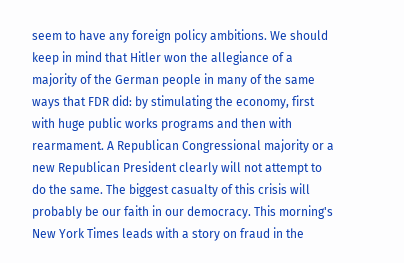seem to have any foreign policy ambitions. We should keep in mind that Hitler won the allegiance of a majority of the German people in many of the same ways that FDR did: by stimulating the economy, first with huge public works programs and then with rearmament. A Republican Congressional majority or a new Republican President clearly will not attempt to do the same. The biggest casualty of this crisis will probably be our faith in our democracy. This morning's New York Times leads with a story on fraud in the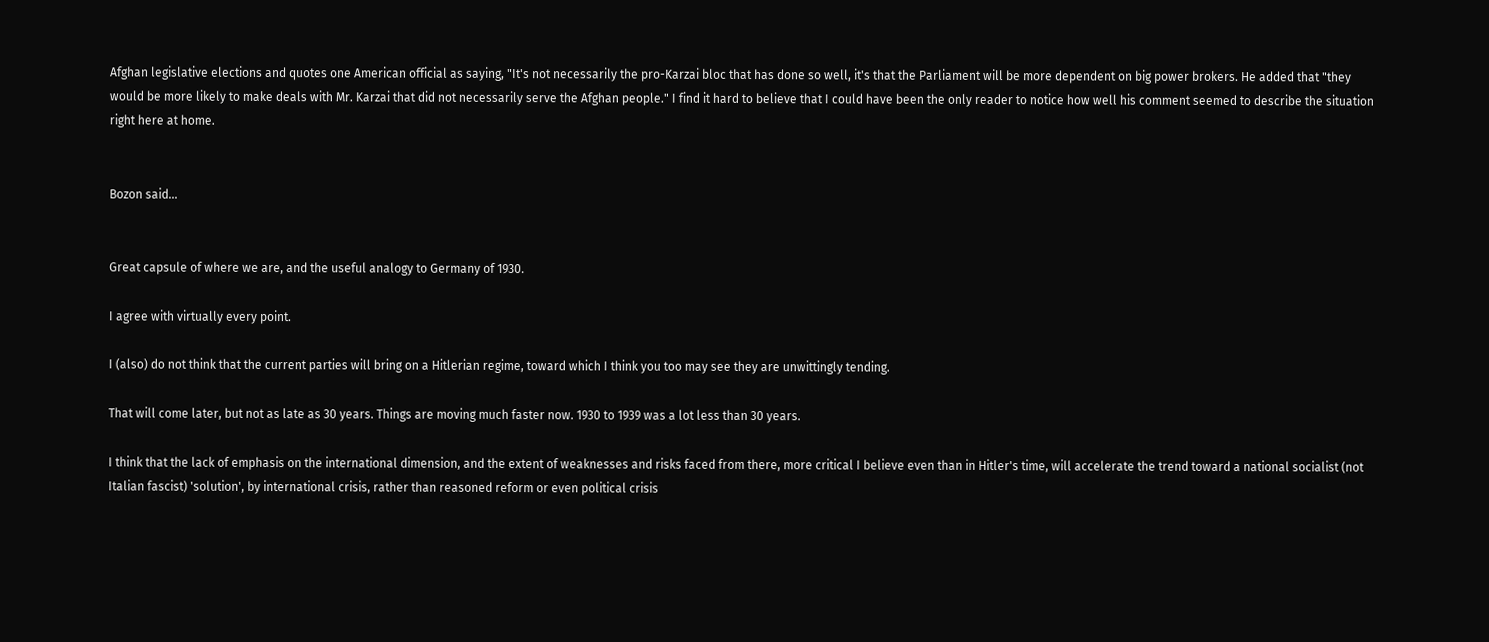Afghan legislative elections and quotes one American official as saying, "It's not necessarily the pro-Karzai bloc that has done so well, it's that the Parliament will be more dependent on big power brokers. He added that "they would be more likely to make deals with Mr. Karzai that did not necessarily serve the Afghan people." I find it hard to believe that I could have been the only reader to notice how well his comment seemed to describe the situation right here at home.


Bozon said...


Great capsule of where we are, and the useful analogy to Germany of 1930.

I agree with virtually every point.

I (also) do not think that the current parties will bring on a Hitlerian regime, toward which I think you too may see they are unwittingly tending.

That will come later, but not as late as 30 years. Things are moving much faster now. 1930 to 1939 was a lot less than 30 years.

I think that the lack of emphasis on the international dimension, and the extent of weaknesses and risks faced from there, more critical I believe even than in Hitler's time, will accelerate the trend toward a national socialist (not Italian fascist) 'solution', by international crisis, rather than reasoned reform or even political crisis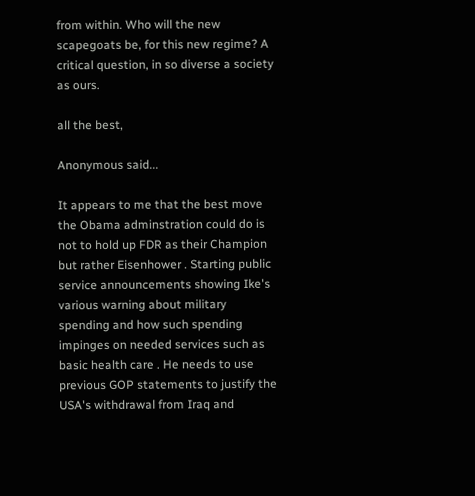from within. Who will the new scapegoats be, for this new regime? A critical question, in so diverse a society as ours.

all the best,

Anonymous said...

It appears to me that the best move the Obama adminstration could do is not to hold up FDR as their Champion but rather Eisenhower . Starting public service announcements showing Ike's various warning about military spending and how such spending impinges on needed services such as basic health care . He needs to use previous GOP statements to justify the USA's withdrawal from Iraq and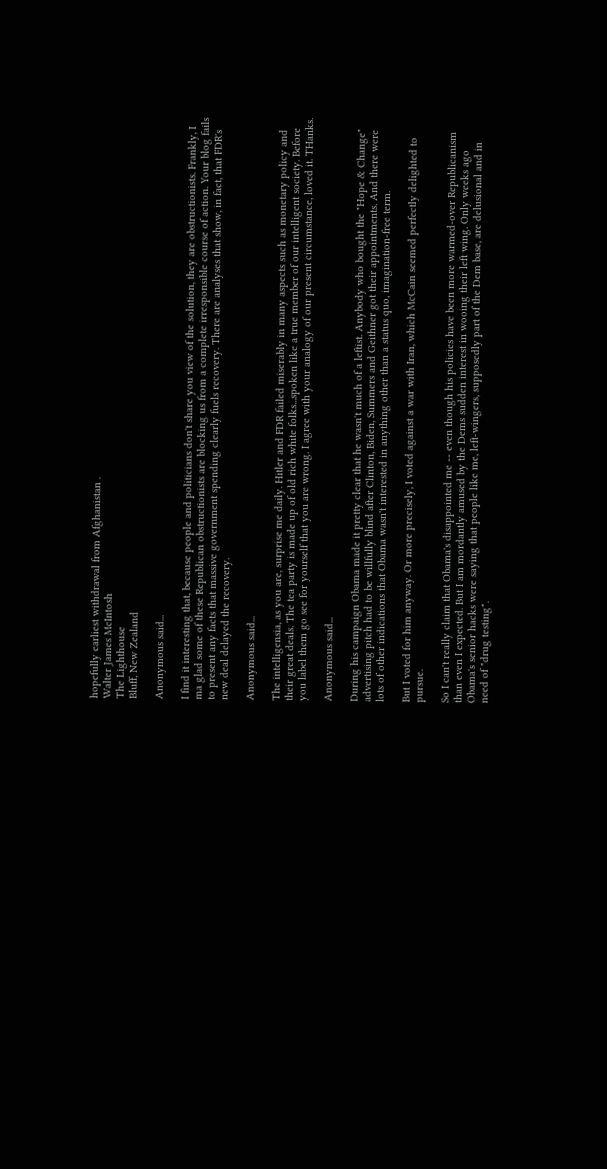hopefully earliest withdrawal from Afghanistan .
Walter James McIntosh
The Lighthouse
Bluff, New Zealand

Anonymous said...

I find it interesting that, because people and politicians don't share you view of the solution, they are obstructionists. Frankly, I ma glad some of these Republican obstructionists are blocking us from a complete irresponsible course of action. Your blog fails to present any facts that massive government spending clearly fuels recovery. There are analyses that show, in fact, that FDR's new deal delayed the recovery.

Anonymous said...

The intelligensia, as you are, surprise me daily. Hitler and FDR failed miserably in many aspects such as monetary policy and their great deals. The tea party is made up of old rich white folks...spoken like a true member of our intelligent society. Before you label them go see for yourself that you are wrong. I agree with your analogy of our present circumstance, loved it. THanks.

Anonymous said...

During his campaign Obama made it pretty clear that he wasn't much of a leftist. Anybody who bought the "Hope & Change" advertising pitch had to be willfully blind after Clinton, Biden, Summers and Geithner got their appointments. And there were lots of other indications that Obama wasn't interested in anything other than a status quo, imagination-free term.

But I voted for him anyway. Or more precisely, I voted against a war with Iran, which McCain seemed perfectly delighted to pursue.

So I can't really claim that Obama's disappointed me -- even though his policies have been more warmed-over Republicanism than even I expected. But I am mordantly amused by the Dems sudden interest in wooing their left wing. Only weeks ago Obama's senior hacks were saying that people like me, left-wingers, supposedly part of the Dem base, are delusional and in need of "drug testing".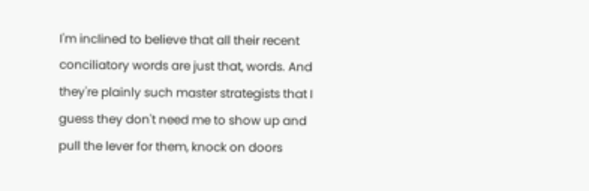I'm inclined to believe that all their recent conciliatory words are just that, words. And they're plainly such master strategists that I guess they don't need me to show up and pull the lever for them, knock on doors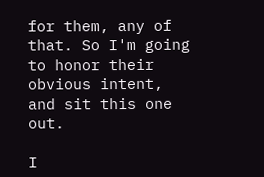for them, any of that. So I'm going to honor their obvious intent, and sit this one out.

I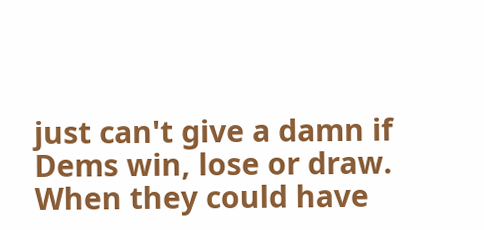just can't give a damn if Dems win, lose or draw. When they could have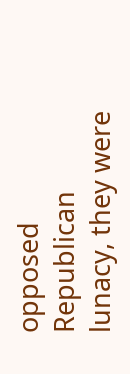opposed Republican lunacy, they were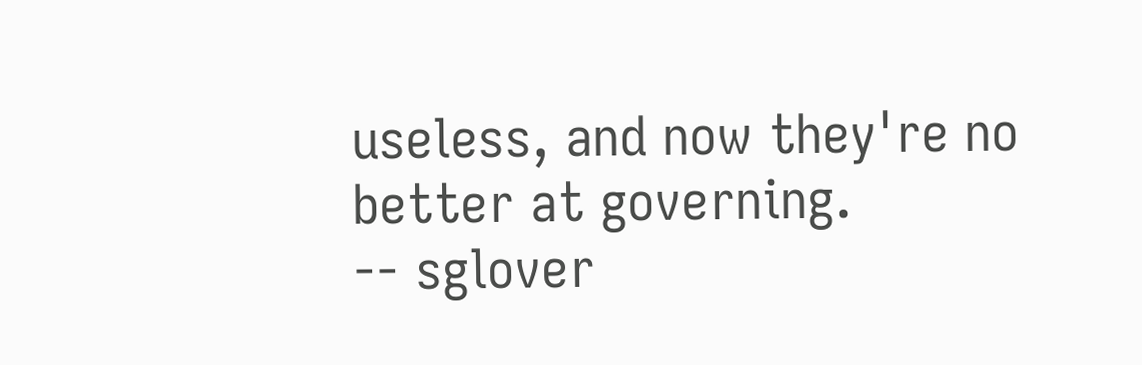useless, and now they're no better at governing.
-- sglover